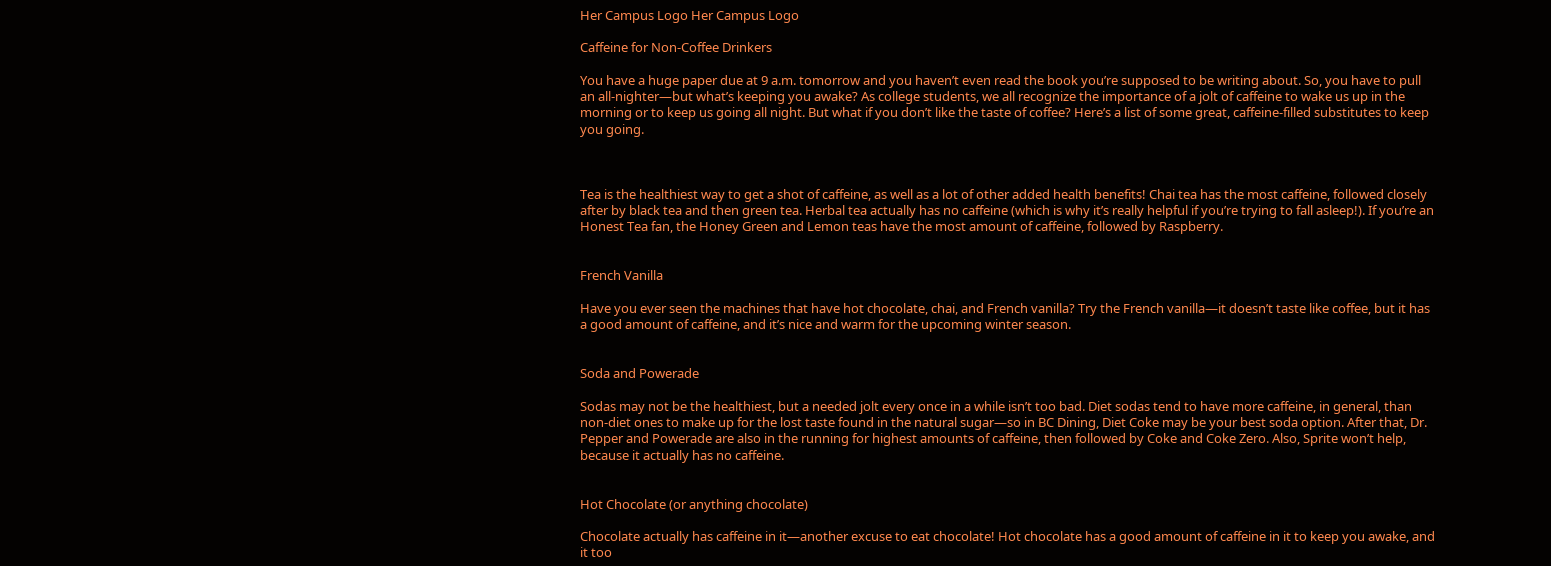Her Campus Logo Her Campus Logo

Caffeine for Non-Coffee Drinkers

You have a huge paper due at 9 a.m. tomorrow and you haven’t even read the book you’re supposed to be writing about. So, you have to pull an all-nighter—but what’s keeping you awake? As college students, we all recognize the importance of a jolt of caffeine to wake us up in the morning or to keep us going all night. But what if you don’t like the taste of coffee? Here’s a list of some great, caffeine-filled substitutes to keep you going.



Tea is the healthiest way to get a shot of caffeine, as well as a lot of other added health benefits! Chai tea has the most caffeine, followed closely after by black tea and then green tea. Herbal tea actually has no caffeine (which is why it’s really helpful if you’re trying to fall asleep!). If you’re an Honest Tea fan, the Honey Green and Lemon teas have the most amount of caffeine, followed by Raspberry.


French Vanilla

Have you ever seen the machines that have hot chocolate, chai, and French vanilla? Try the French vanilla—it doesn’t taste like coffee, but it has a good amount of caffeine, and it’s nice and warm for the upcoming winter season.


Soda and Powerade

Sodas may not be the healthiest, but a needed jolt every once in a while isn’t too bad. Diet sodas tend to have more caffeine, in general, than non-diet ones to make up for the lost taste found in the natural sugar—so in BC Dining, Diet Coke may be your best soda option. After that, Dr. Pepper and Powerade are also in the running for highest amounts of caffeine, then followed by Coke and Coke Zero. Also, Sprite won’t help, because it actually has no caffeine.


Hot Chocolate (or anything chocolate)

Chocolate actually has caffeine in it—another excuse to eat chocolate! Hot chocolate has a good amount of caffeine in it to keep you awake, and it too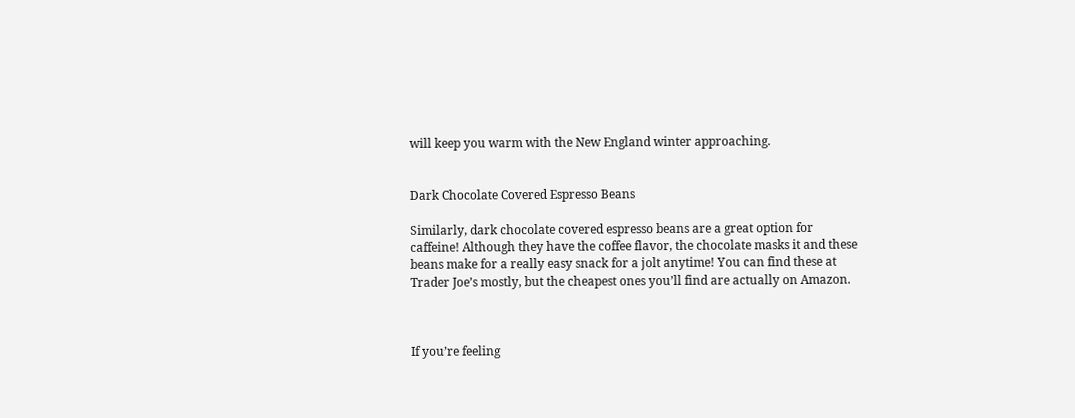will keep you warm with the New England winter approaching.


Dark Chocolate Covered Espresso Beans

Similarly, dark chocolate covered espresso beans are a great option for caffeine! Although they have the coffee flavor, the chocolate masks it and these beans make for a really easy snack for a jolt anytime! You can find these at Trader Joe’s mostly, but the cheapest ones you’ll find are actually on Amazon.



If you’re feeling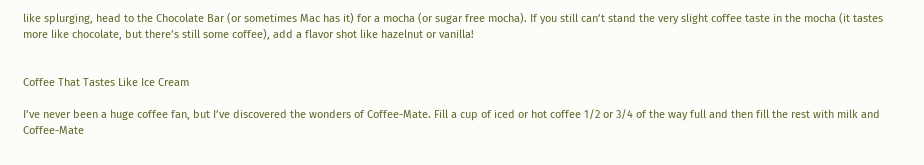like splurging, head to the Chocolate Bar (or sometimes Mac has it) for a mocha (or sugar free mocha). If you still can’t stand the very slight coffee taste in the mocha (it tastes more like chocolate, but there’s still some coffee), add a flavor shot like hazelnut or vanilla!


Coffee That Tastes Like Ice Cream

I’ve never been a huge coffee fan, but I’ve discovered the wonders of Coffee-Mate. Fill a cup of iced or hot coffee 1/2 or 3/4 of the way full and then fill the rest with milk and Coffee-Mate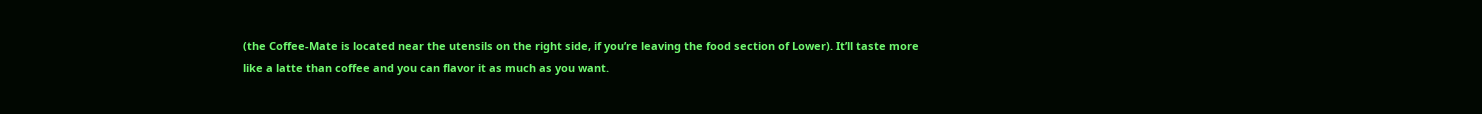(the Coffee-Mate is located near the utensils on the right side, if you’re leaving the food section of Lower). It’ll taste more like a latte than coffee and you can flavor it as much as you want.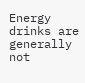Energy drinks are generally not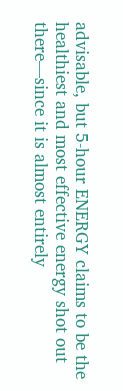advisable, but 5-hour ENERGY claims to be the healthiest and most effective energy shot out there—since it is almost entirely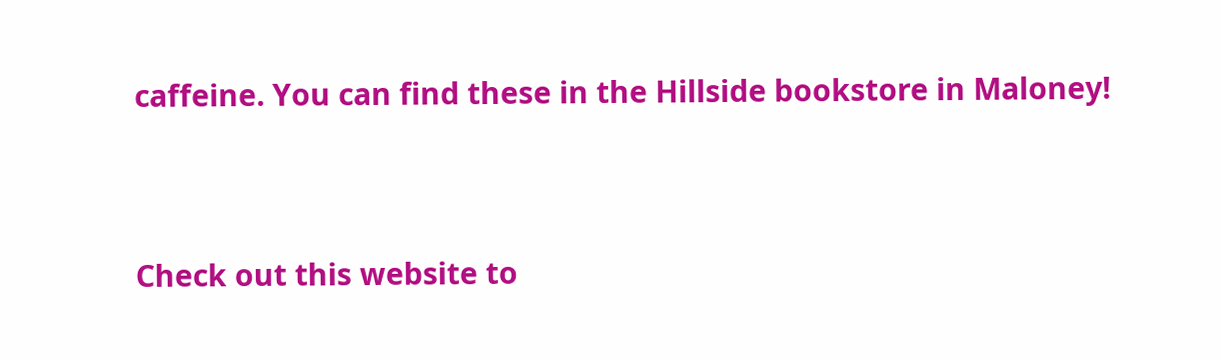caffeine. You can find these in the Hillside bookstore in Maloney!



Check out this website to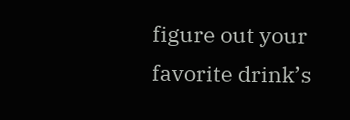figure out your favorite drink’s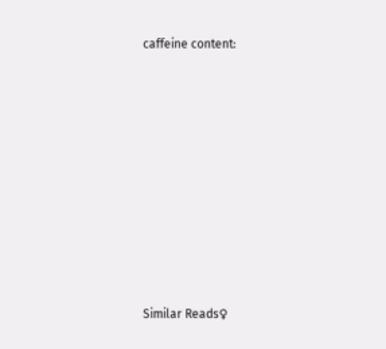caffeine content:










Similar Reads♀